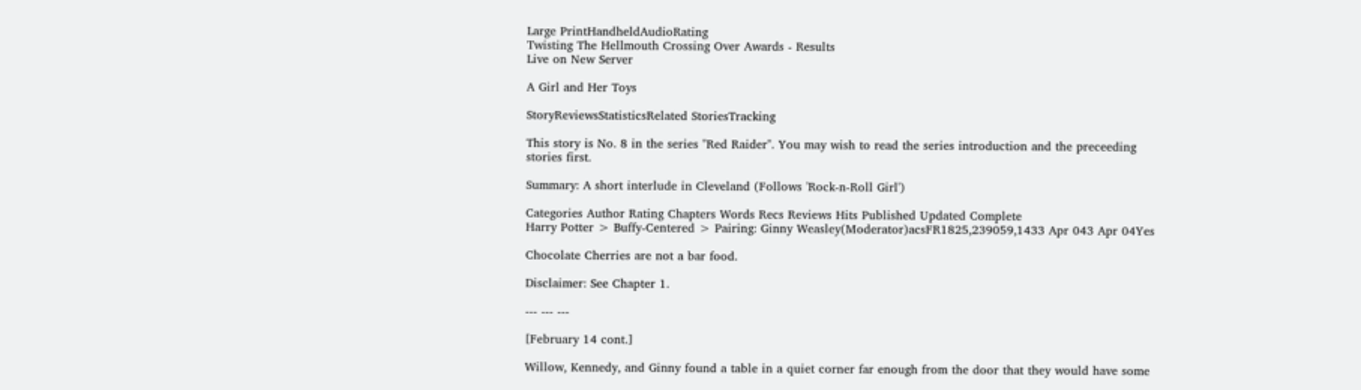Large PrintHandheldAudioRating
Twisting The Hellmouth Crossing Over Awards - Results
Live on New Server

A Girl and Her Toys

StoryReviewsStatisticsRelated StoriesTracking

This story is No. 8 in the series "Red Raider". You may wish to read the series introduction and the preceeding stories first.

Summary: A short interlude in Cleveland (Follows 'Rock-n-Roll Girl')

Categories Author Rating Chapters Words Recs Reviews Hits Published Updated Complete
Harry Potter > Buffy-Centered > Pairing: Ginny Weasley(Moderator)acsFR1825,239059,1433 Apr 043 Apr 04Yes

Chocolate Cherries are not a bar food.

Disclaimer: See Chapter 1.

--- --- ---

[February 14 cont.]

Willow, Kennedy, and Ginny found a table in a quiet corner far enough from the door that they would have some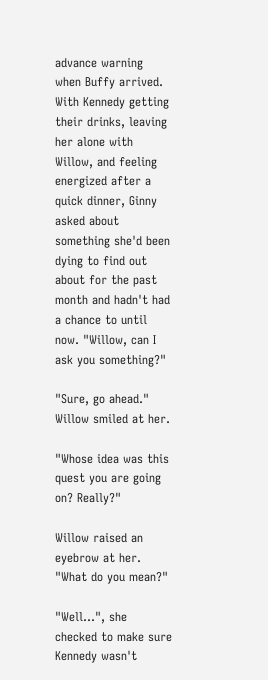advance warning when Buffy arrived. With Kennedy getting their drinks, leaving her alone with Willow, and feeling energized after a quick dinner, Ginny asked about something she'd been dying to find out about for the past month and hadn't had a chance to until now. "Willow, can I ask you something?"

"Sure, go ahead." Willow smiled at her.

"Whose idea was this quest you are going on? Really?"

Willow raised an eyebrow at her. "What do you mean?"

"Well...", she checked to make sure Kennedy wasn't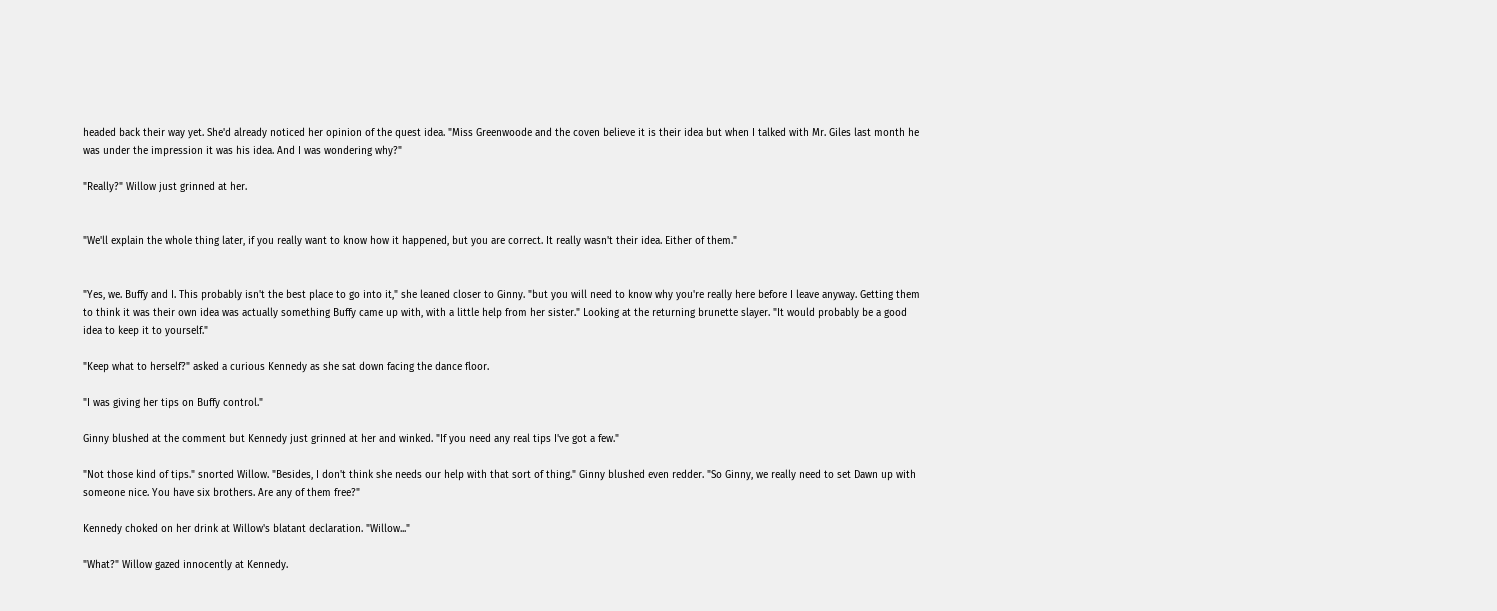headed back their way yet. She'd already noticed her opinion of the quest idea. "Miss Greenwoode and the coven believe it is their idea but when I talked with Mr. Giles last month he was under the impression it was his idea. And I was wondering why?"

"Really?" Willow just grinned at her.


"We'll explain the whole thing later, if you really want to know how it happened, but you are correct. It really wasn't their idea. Either of them."


"Yes, we. Buffy and I. This probably isn't the best place to go into it," she leaned closer to Ginny. "but you will need to know why you're really here before I leave anyway. Getting them to think it was their own idea was actually something Buffy came up with, with a little help from her sister." Looking at the returning brunette slayer. "It would probably be a good idea to keep it to yourself."

"Keep what to herself?" asked a curious Kennedy as she sat down facing the dance floor.

"I was giving her tips on Buffy control."

Ginny blushed at the comment but Kennedy just grinned at her and winked. "If you need any real tips I've got a few."

"Not those kind of tips." snorted Willow. "Besides, I don't think she needs our help with that sort of thing." Ginny blushed even redder. "So Ginny, we really need to set Dawn up with someone nice. You have six brothers. Are any of them free?"

Kennedy choked on her drink at Willow's blatant declaration. "Willow..."

"What?" Willow gazed innocently at Kennedy.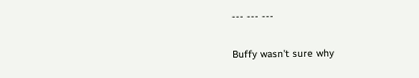--- --- ---

Buffy wasn't sure why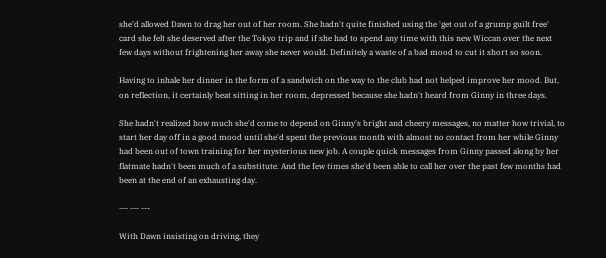she'd allowed Dawn to drag her out of her room. She hadn't quite finished using the 'get out of a grump guilt free' card she felt she deserved after the Tokyo trip and if she had to spend any time with this new Wiccan over the next few days without frightening her away she never would. Definitely a waste of a bad mood to cut it short so soon.

Having to inhale her dinner in the form of a sandwich on the way to the club had not helped improve her mood. But, on reflection, it certainly beat sitting in her room, depressed because she hadn't heard from Ginny in three days.

She hadn't realized how much she'd come to depend on Ginny's bright and cheery messages, no matter how trivial, to start her day off in a good mood until she'd spent the previous month with almost no contact from her while Ginny had been out of town training for her mysterious new job. A couple quick messages from Ginny passed along by her flatmate hadn't been much of a substitute. And the few times she'd been able to call her over the past few months had been at the end of an exhausting day.

--- --- ---

With Dawn insisting on driving, they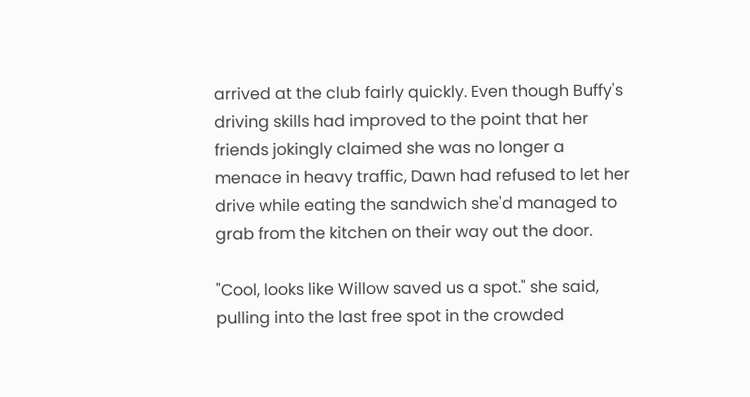arrived at the club fairly quickly. Even though Buffy's driving skills had improved to the point that her friends jokingly claimed she was no longer a menace in heavy traffic, Dawn had refused to let her drive while eating the sandwich she'd managed to grab from the kitchen on their way out the door.

"Cool, looks like Willow saved us a spot." she said, pulling into the last free spot in the crowded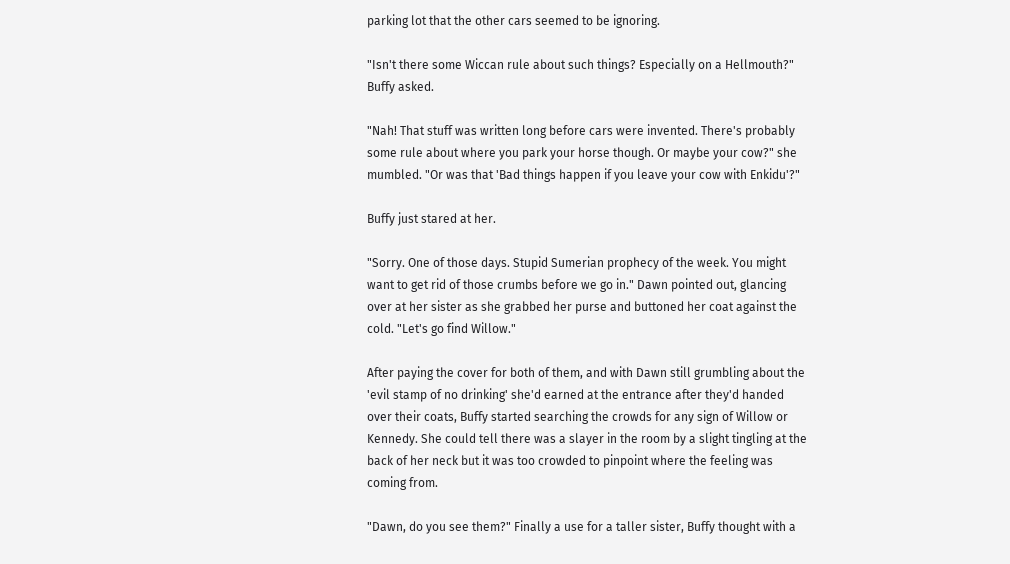parking lot that the other cars seemed to be ignoring.

"Isn't there some Wiccan rule about such things? Especially on a Hellmouth?"
Buffy asked.

"Nah! That stuff was written long before cars were invented. There's probably some rule about where you park your horse though. Or maybe your cow?" she mumbled. "Or was that 'Bad things happen if you leave your cow with Enkidu'?"

Buffy just stared at her.

"Sorry. One of those days. Stupid Sumerian prophecy of the week. You might want to get rid of those crumbs before we go in." Dawn pointed out, glancing over at her sister as she grabbed her purse and buttoned her coat against the cold. "Let's go find Willow."

After paying the cover for both of them, and with Dawn still grumbling about the 'evil stamp of no drinking' she'd earned at the entrance after they'd handed over their coats, Buffy started searching the crowds for any sign of Willow or Kennedy. She could tell there was a slayer in the room by a slight tingling at the back of her neck but it was too crowded to pinpoint where the feeling was coming from.

"Dawn, do you see them?" Finally a use for a taller sister, Buffy thought with a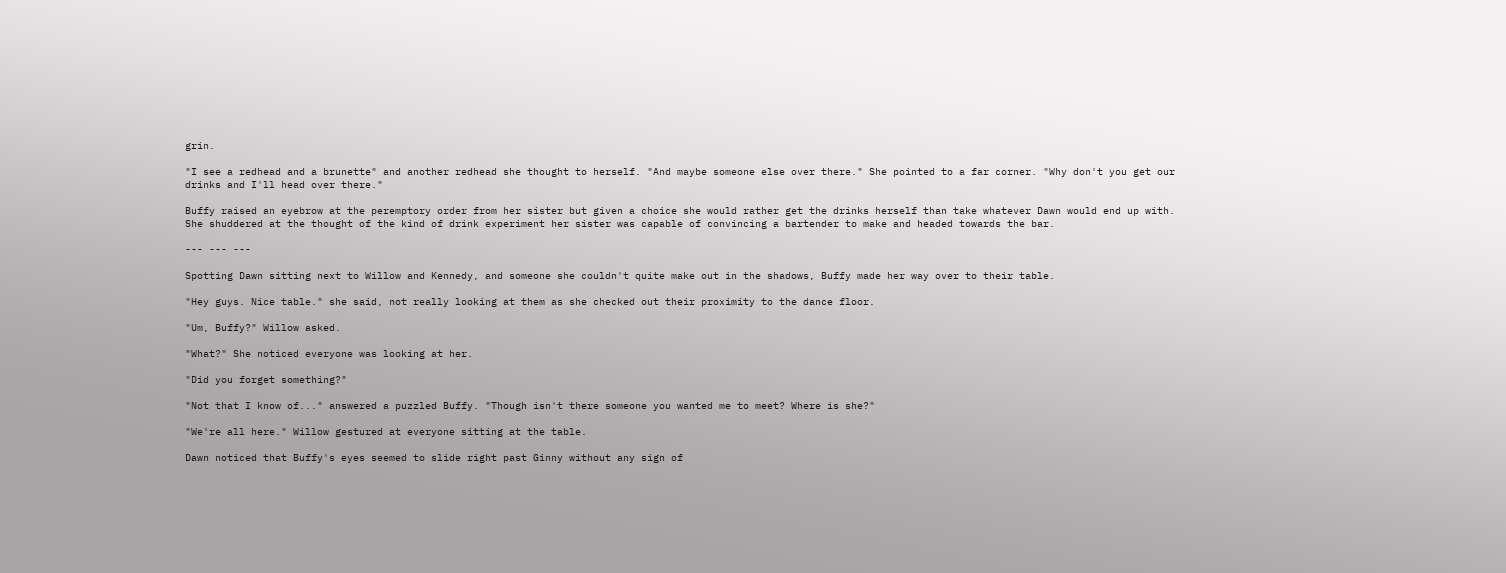grin.

"I see a redhead and a brunette" and another redhead she thought to herself. "And maybe someone else over there." She pointed to a far corner. "Why don't you get our drinks and I'll head over there."

Buffy raised an eyebrow at the peremptory order from her sister but given a choice she would rather get the drinks herself than take whatever Dawn would end up with. She shuddered at the thought of the kind of drink experiment her sister was capable of convincing a bartender to make and headed towards the bar.

--- --- ---

Spotting Dawn sitting next to Willow and Kennedy, and someone she couldn't quite make out in the shadows, Buffy made her way over to their table.

"Hey guys. Nice table." she said, not really looking at them as she checked out their proximity to the dance floor.

"Um, Buffy?" Willow asked.

"What?" She noticed everyone was looking at her.

"Did you forget something?"

"Not that I know of..." answered a puzzled Buffy. "Though isn't there someone you wanted me to meet? Where is she?"

"We're all here." Willow gestured at everyone sitting at the table.

Dawn noticed that Buffy's eyes seemed to slide right past Ginny without any sign of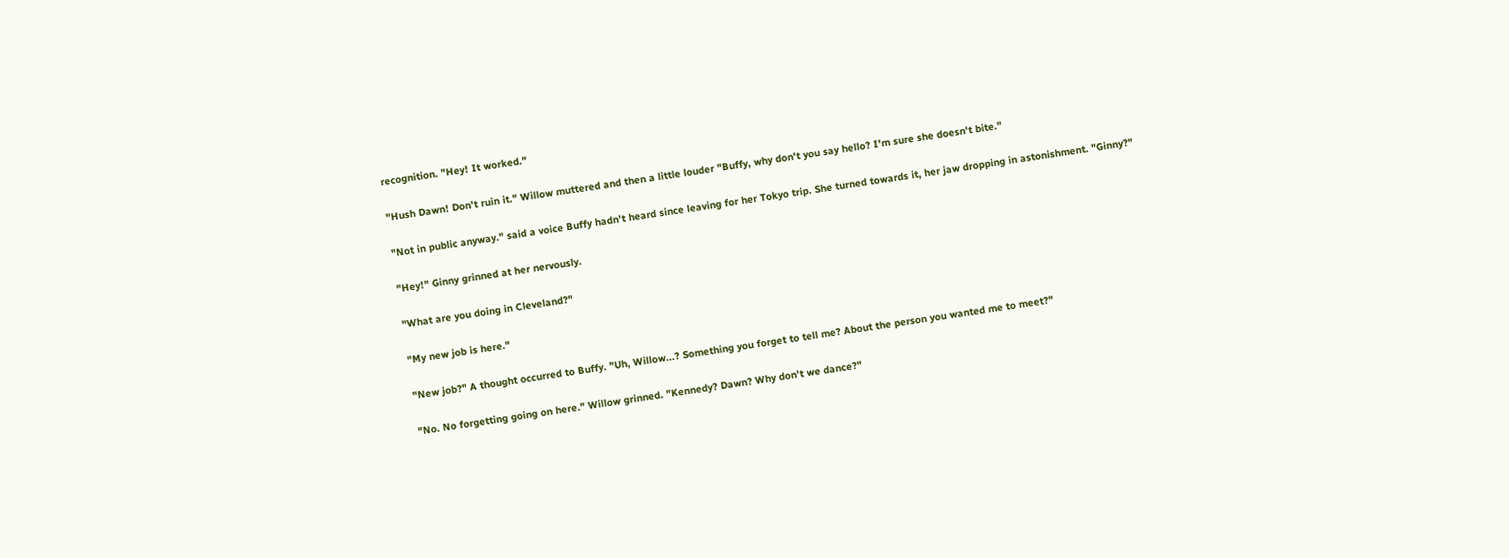recognition. "Hey! It worked."

"Hush Dawn! Don't ruin it." Willow muttered and then a little louder "Buffy, why don't you say hello? I'm sure she doesn't bite."

"Not in public anyway." said a voice Buffy hadn't heard since leaving for her Tokyo trip. She turned towards it, her jaw dropping in astonishment. "Ginny?"

"Hey!" Ginny grinned at her nervously.

"What are you doing in Cleveland?"

"My new job is here."

"New job?" A thought occurred to Buffy. "Uh, Willow...? Something you forget to tell me? About the person you wanted me to meet?"

"No. No forgetting going on here." Willow grinned. "Kennedy? Dawn? Why don't we dance?"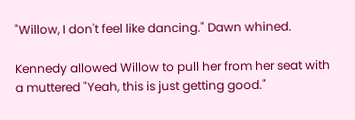"Willow, I don't feel like dancing." Dawn whined.

Kennedy allowed Willow to pull her from her seat with a muttered "Yeah, this is just getting good."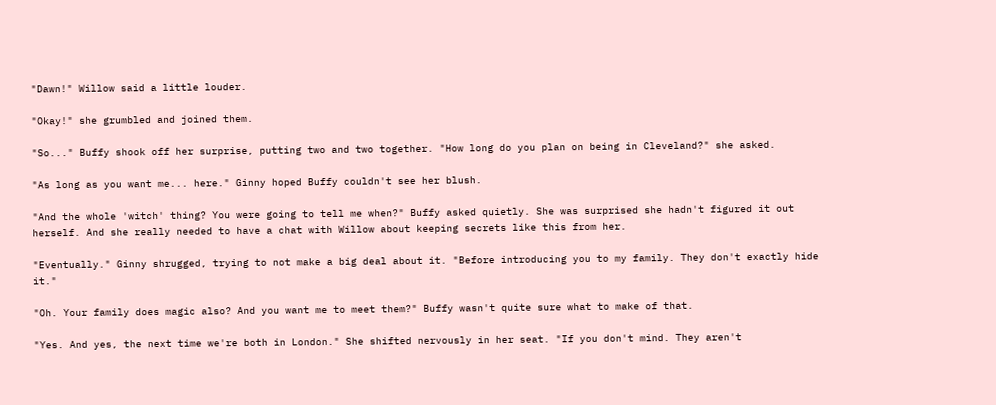"Dawn!" Willow said a little louder.

"Okay!" she grumbled and joined them.

"So..." Buffy shook off her surprise, putting two and two together. "How long do you plan on being in Cleveland?" she asked.

"As long as you want me... here." Ginny hoped Buffy couldn't see her blush.

"And the whole 'witch' thing? You were going to tell me when?" Buffy asked quietly. She was surprised she hadn't figured it out herself. And she really needed to have a chat with Willow about keeping secrets like this from her.

"Eventually." Ginny shrugged, trying to not make a big deal about it. "Before introducing you to my family. They don't exactly hide it."

"Oh. Your family does magic also? And you want me to meet them?" Buffy wasn't quite sure what to make of that.

"Yes. And yes, the next time we're both in London." She shifted nervously in her seat. "If you don't mind. They aren't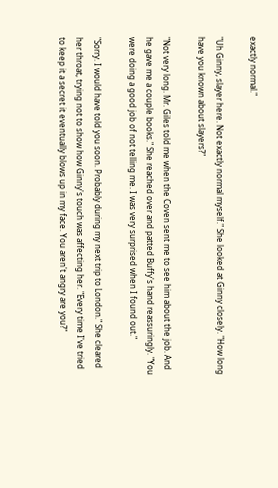exactly normal."

"Uh Ginny, slayer here. Not exactly normal myself." She looked at Ginny closely. "How long have you known about slayers?"

"Not very long. Mr. Giles told me when the Coven sent me to see him about the job. And he gave me a couple books." She reached over and patted Buffy's hand reassuringly. "You were doing a good job of not telling me. I was very surprised when I found out."

"Sorry. I would have told you soon. Probably during my next trip to London." She cleared her throat, trying not to show how Ginny's touch was affecting her. "Every time I've tried to keep it a secret it eventually blows up in my face. You aren't angry are you?"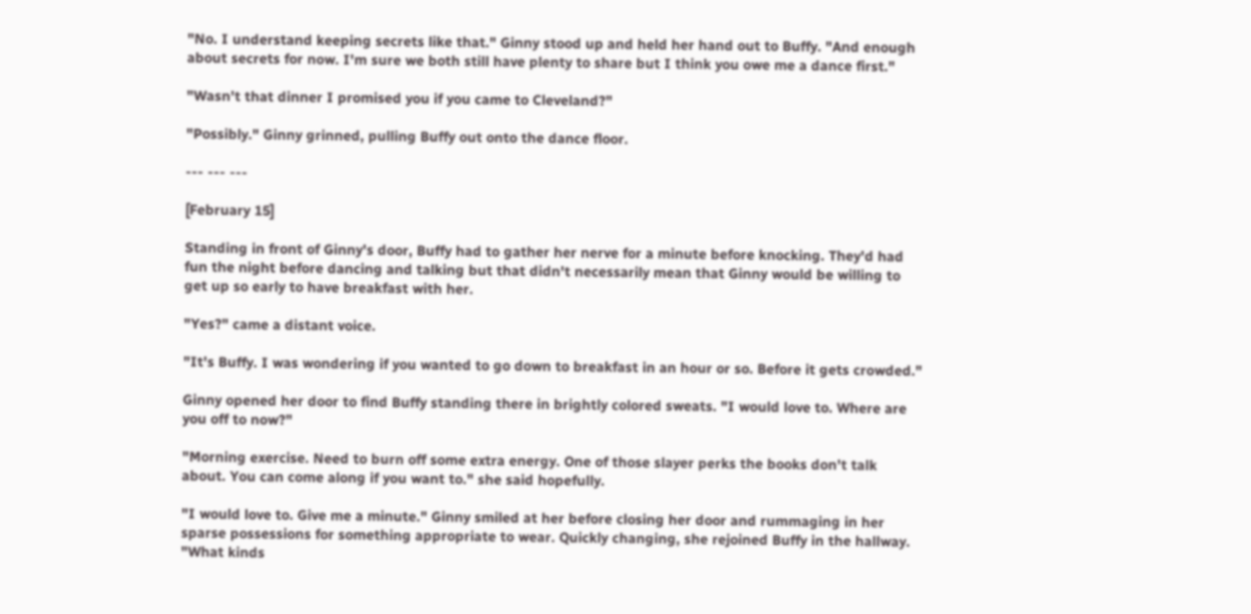"No. I understand keeping secrets like that." Ginny stood up and held her hand out to Buffy. "And enough about secrets for now. I'm sure we both still have plenty to share but I think you owe me a dance first."

"Wasn't that dinner I promised you if you came to Cleveland?"

"Possibly." Ginny grinned, pulling Buffy out onto the dance floor.

--- --- ---

[February 15]

Standing in front of Ginny's door, Buffy had to gather her nerve for a minute before knocking. They'd had fun the night before dancing and talking but that didn't necessarily mean that Ginny would be willing to get up so early to have breakfast with her.

"Yes?" came a distant voice.

"It's Buffy. I was wondering if you wanted to go down to breakfast in an hour or so. Before it gets crowded."

Ginny opened her door to find Buffy standing there in brightly colored sweats. "I would love to. Where are you off to now?"

"Morning exercise. Need to burn off some extra energy. One of those slayer perks the books don't talk about. You can come along if you want to." she said hopefully.

"I would love to. Give me a minute." Ginny smiled at her before closing her door and rummaging in her sparse possessions for something appropriate to wear. Quickly changing, she rejoined Buffy in the hallway. "What kinds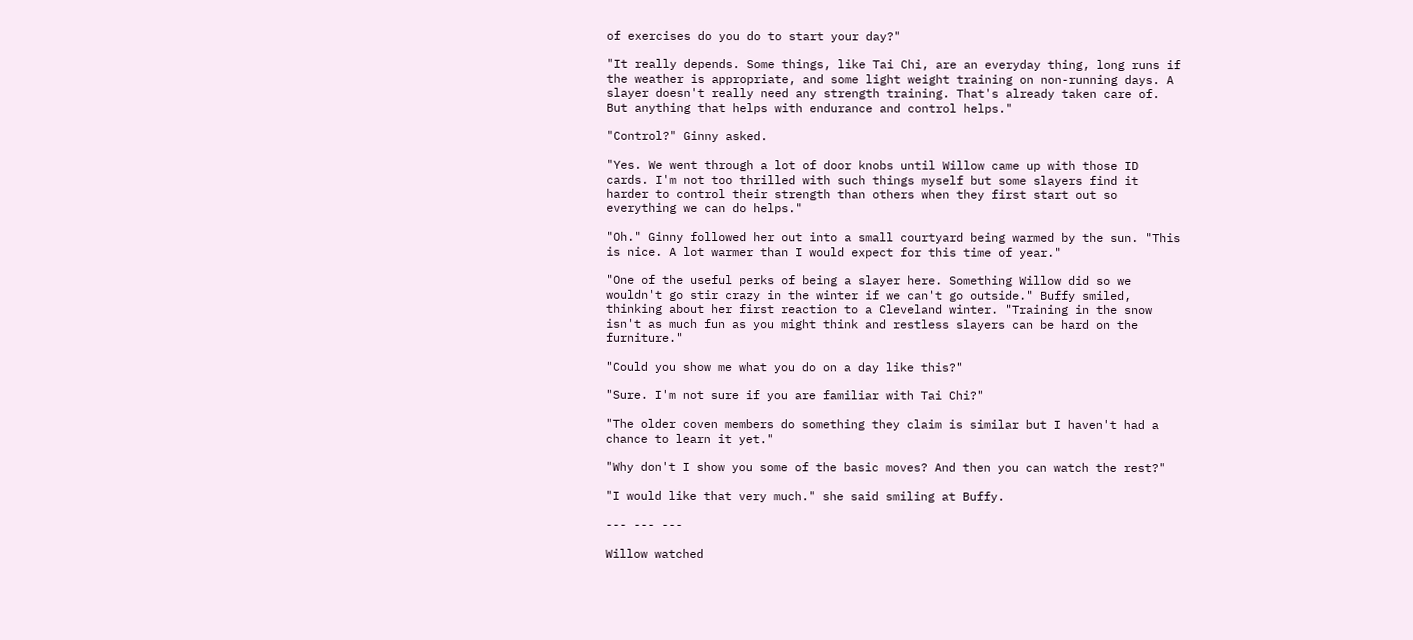of exercises do you do to start your day?"

"It really depends. Some things, like Tai Chi, are an everyday thing, long runs if the weather is appropriate, and some light weight training on non-running days. A slayer doesn't really need any strength training. That's already taken care of. But anything that helps with endurance and control helps."

"Control?" Ginny asked.

"Yes. We went through a lot of door knobs until Willow came up with those ID cards. I'm not too thrilled with such things myself but some slayers find it harder to control their strength than others when they first start out so everything we can do helps."

"Oh." Ginny followed her out into a small courtyard being warmed by the sun. "This is nice. A lot warmer than I would expect for this time of year."

"One of the useful perks of being a slayer here. Something Willow did so we wouldn't go stir crazy in the winter if we can't go outside." Buffy smiled, thinking about her first reaction to a Cleveland winter. "Training in the snow isn't as much fun as you might think and restless slayers can be hard on the furniture."

"Could you show me what you do on a day like this?"

"Sure. I'm not sure if you are familiar with Tai Chi?"

"The older coven members do something they claim is similar but I haven't had a chance to learn it yet."

"Why don't I show you some of the basic moves? And then you can watch the rest?"

"I would like that very much." she said smiling at Buffy.

--- --- ---

Willow watched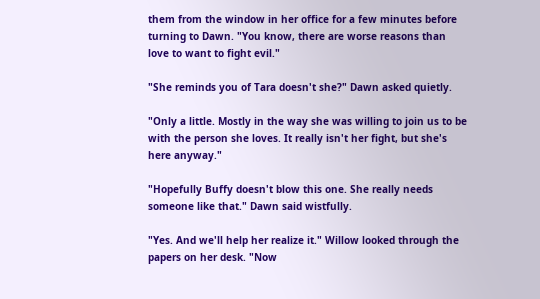them from the window in her office for a few minutes before turning to Dawn. "You know, there are worse reasons than love to want to fight evil."

"She reminds you of Tara doesn't she?" Dawn asked quietly.

"Only a little. Mostly in the way she was willing to join us to be with the person she loves. It really isn't her fight, but she's here anyway."

"Hopefully Buffy doesn't blow this one. She really needs someone like that." Dawn said wistfully.

"Yes. And we'll help her realize it." Willow looked through the papers on her desk. "Now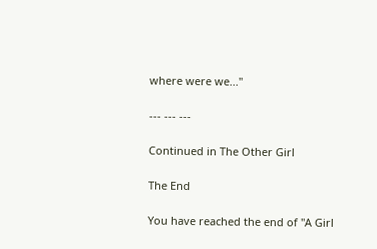where were we..."

--- --- ---

Continued in The Other Girl

The End

You have reached the end of "A Girl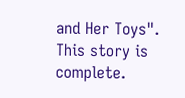and Her Toys". This story is complete.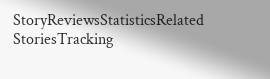StoryReviewsStatisticsRelated StoriesTracking